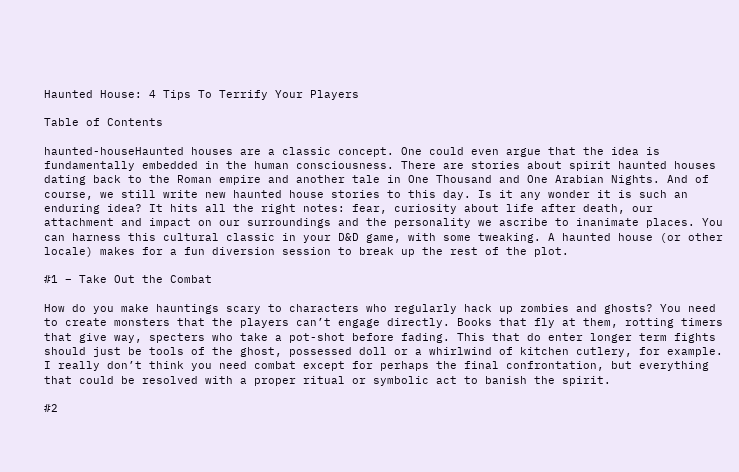Haunted House: 4 Tips To Terrify Your Players

Table of Contents

haunted-houseHaunted houses are a classic concept. One could even argue that the idea is fundamentally embedded in the human consciousness. There are stories about spirit haunted houses dating back to the Roman empire and another tale in One Thousand and One Arabian Nights. And of course, we still write new haunted house stories to this day. Is it any wonder it is such an enduring idea? It hits all the right notes: fear, curiosity about life after death, our attachment and impact on our surroundings and the personality we ascribe to inanimate places. You can harness this cultural classic in your D&D game, with some tweaking. A haunted house (or other locale) makes for a fun diversion session to break up the rest of the plot.

#1 – Take Out the Combat

How do you make hauntings scary to characters who regularly hack up zombies and ghosts? You need to create monsters that the players can’t engage directly. Books that fly at them, rotting timers that give way, specters who take a pot-shot before fading. This that do enter longer term fights should just be tools of the ghost, possessed doll or a whirlwind of kitchen cutlery, for example. I really don’t think you need combat except for perhaps the final confrontation, but everything that could be resolved with a proper ritual or symbolic act to banish the spirit.

#2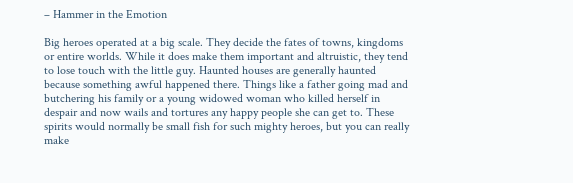– Hammer in the Emotion

Big heroes operated at a big scale. They decide the fates of towns, kingdoms or entire worlds. While it does make them important and altruistic, they tend to lose touch with the little guy. Haunted houses are generally haunted because something awful happened there. Things like a father going mad and butchering his family or a young widowed woman who killed herself in despair and now wails and tortures any happy people she can get to. These spirits would normally be small fish for such mighty heroes, but you can really make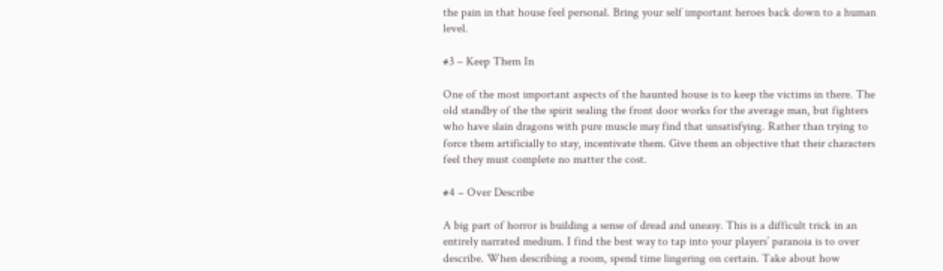the pain in that house feel personal. Bring your self important heroes back down to a human level.

#3 – Keep Them In

One of the most important aspects of the haunted house is to keep the victims in there. The old standby of the the spirit sealing the front door works for the average man, but fighters who have slain dragons with pure muscle may find that unsatisfying. Rather than trying to force them artificially to stay, incentivate them. Give them an objective that their characters feel they must complete no matter the cost.

#4 – Over Describe

A big part of horror is building a sense of dread and uneasy. This is a difficult trick in an entirely narrated medium. I find the best way to tap into your players’ paranoia is to over describe. When describing a room, spend time lingering on certain. Take about how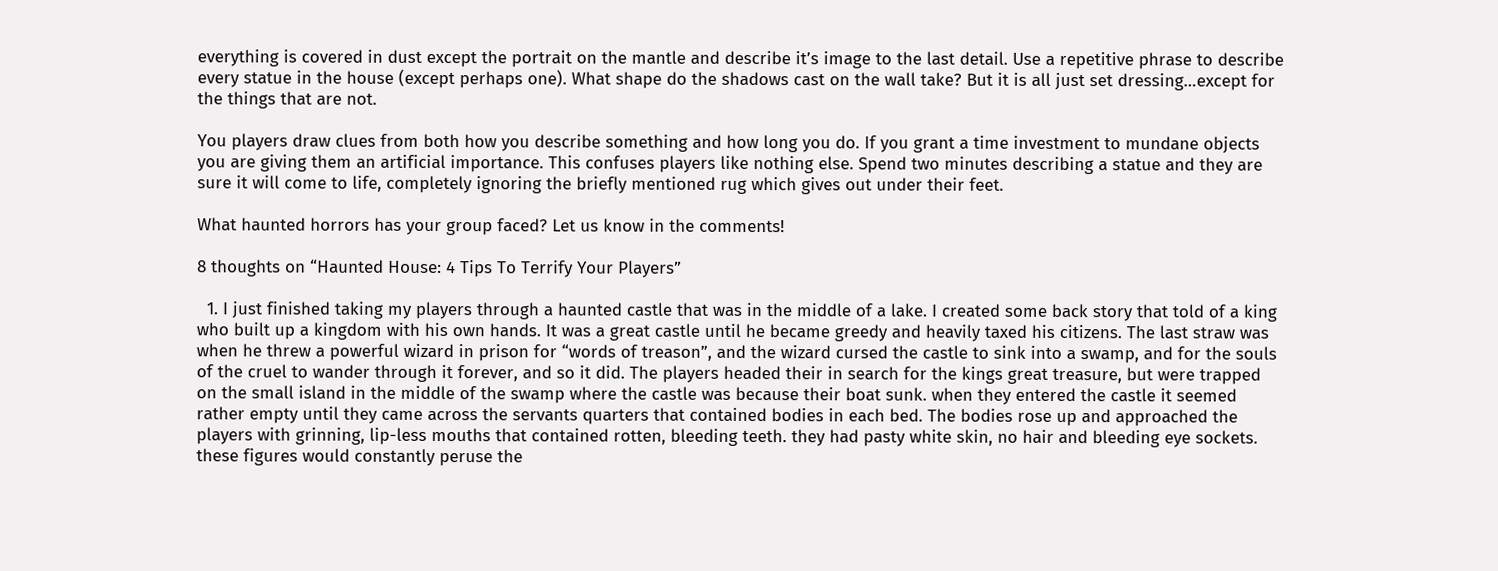everything is covered in dust except the portrait on the mantle and describe it’s image to the last detail. Use a repetitive phrase to describe every statue in the house (except perhaps one). What shape do the shadows cast on the wall take? But it is all just set dressing…except for the things that are not.

You players draw clues from both how you describe something and how long you do. If you grant a time investment to mundane objects you are giving them an artificial importance. This confuses players like nothing else. Spend two minutes describing a statue and they are sure it will come to life, completely ignoring the briefly mentioned rug which gives out under their feet.

What haunted horrors has your group faced? Let us know in the comments!

8 thoughts on “Haunted House: 4 Tips To Terrify Your Players”

  1. I just finished taking my players through a haunted castle that was in the middle of a lake. I created some back story that told of a king who built up a kingdom with his own hands. It was a great castle until he became greedy and heavily taxed his citizens. The last straw was when he threw a powerful wizard in prison for “words of treason”, and the wizard cursed the castle to sink into a swamp, and for the souls of the cruel to wander through it forever, and so it did. The players headed their in search for the kings great treasure, but were trapped on the small island in the middle of the swamp where the castle was because their boat sunk. when they entered the castle it seemed rather empty until they came across the servants quarters that contained bodies in each bed. The bodies rose up and approached the players with grinning, lip-less mouths that contained rotten, bleeding teeth. they had pasty white skin, no hair and bleeding eye sockets. these figures would constantly peruse the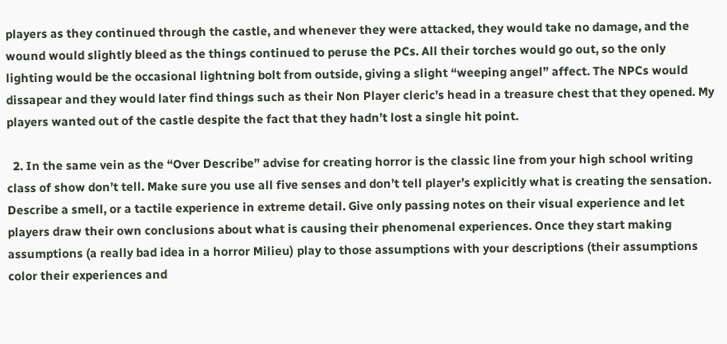players as they continued through the castle, and whenever they were attacked, they would take no damage, and the wound would slightly bleed as the things continued to peruse the PCs. All their torches would go out, so the only lighting would be the occasional lightning bolt from outside, giving a slight “weeping angel” affect. The NPCs would dissapear and they would later find things such as their Non Player cleric’s head in a treasure chest that they opened. My players wanted out of the castle despite the fact that they hadn’t lost a single hit point.

  2. In the same vein as the “Over Describe” advise for creating horror is the classic line from your high school writing class of show don’t tell. Make sure you use all five senses and don’t tell player’s explicitly what is creating the sensation. Describe a smell, or a tactile experience in extreme detail. Give only passing notes on their visual experience and let players draw their own conclusions about what is causing their phenomenal experiences. Once they start making assumptions (a really bad idea in a horror Milieu) play to those assumptions with your descriptions (their assumptions color their experiences and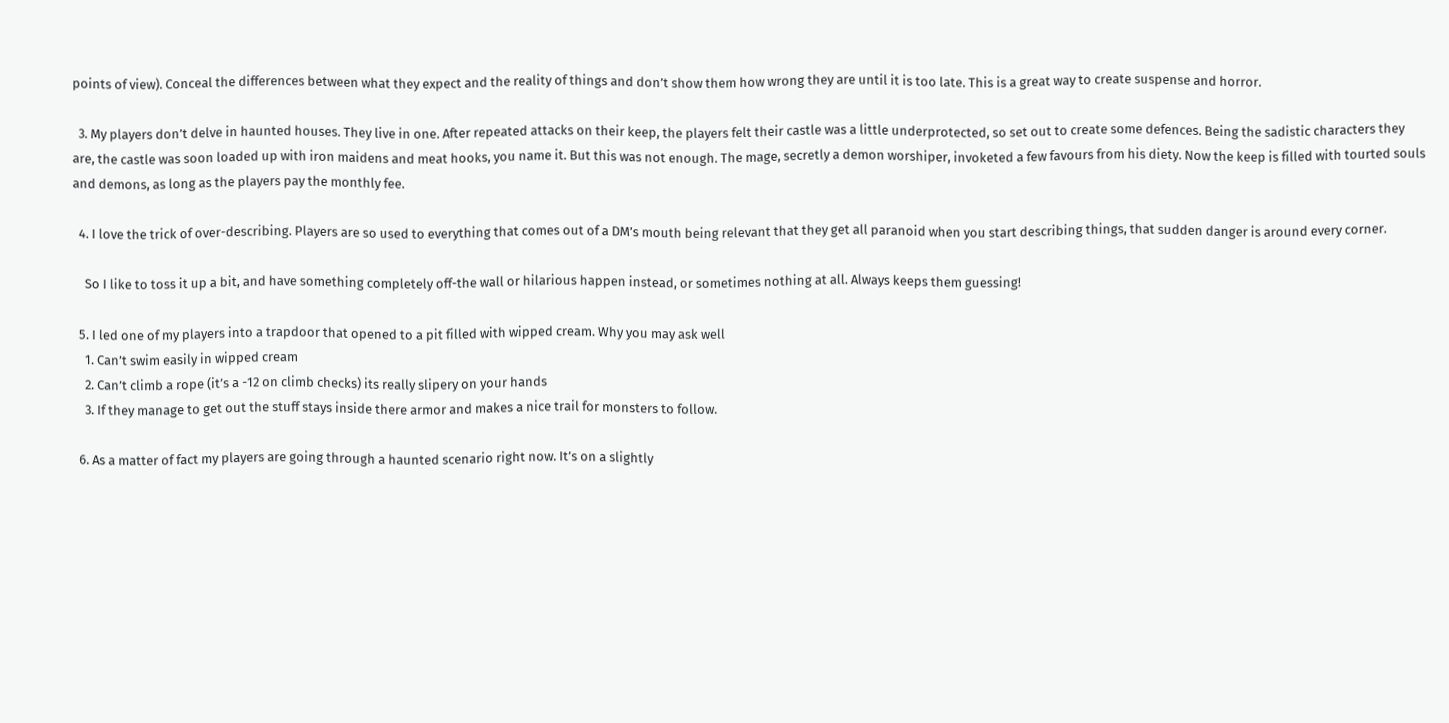points of view). Conceal the differences between what they expect and the reality of things and don’t show them how wrong they are until it is too late. This is a great way to create suspense and horror.

  3. My players don’t delve in haunted houses. They live in one. After repeated attacks on their keep, the players felt their castle was a little underprotected, so set out to create some defences. Being the sadistic characters they are, the castle was soon loaded up with iron maidens and meat hooks, you name it. But this was not enough. The mage, secretly a demon worshiper, invoketed a few favours from his diety. Now the keep is filled with tourted souls and demons, as long as the players pay the monthly fee.

  4. I love the trick of over-describing. Players are so used to everything that comes out of a DM’s mouth being relevant that they get all paranoid when you start describing things, that sudden danger is around every corner.

    So I like to toss it up a bit, and have something completely off-the wall or hilarious happen instead, or sometimes nothing at all. Always keeps them guessing!

  5. I led one of my players into a trapdoor that opened to a pit filled with wipped cream. Why you may ask well
    1. Can’t swim easily in wipped cream
    2. Can’t climb a rope (it’s a -12 on climb checks) its really slipery on your hands
    3. If they manage to get out the stuff stays inside there armor and makes a nice trail for monsters to follow.

  6. As a matter of fact my players are going through a haunted scenario right now. It’s on a slightly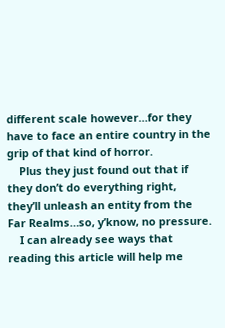different scale however…for they have to face an entire country in the grip of that kind of horror.
    Plus they just found out that if they don’t do everything right, they’ll unleash an entity from the Far Realms…so, y’know, no pressure.
    I can already see ways that reading this article will help me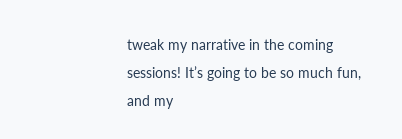tweak my narrative in the coming sessions! It’s going to be so much fun, and my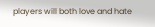players will both love and hate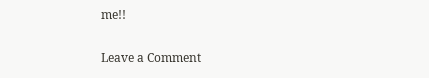me!!

Leave a Comment